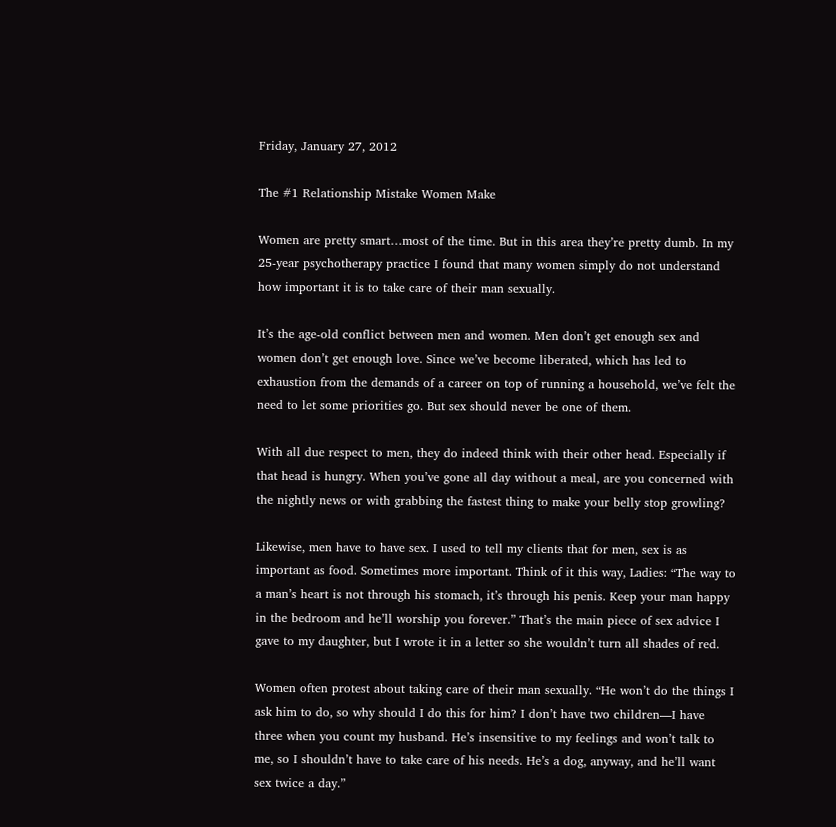Friday, January 27, 2012

The #1 Relationship Mistake Women Make

Women are pretty smart…most of the time. But in this area they’re pretty dumb. In my 25-year psychotherapy practice I found that many women simply do not understand how important it is to take care of their man sexually.

It’s the age-old conflict between men and women. Men don’t get enough sex and women don’t get enough love. Since we’ve become liberated, which has led to exhaustion from the demands of a career on top of running a household, we’ve felt the need to let some priorities go. But sex should never be one of them.

With all due respect to men, they do indeed think with their other head. Especially if that head is hungry. When you’ve gone all day without a meal, are you concerned with the nightly news or with grabbing the fastest thing to make your belly stop growling?

Likewise, men have to have sex. I used to tell my clients that for men, sex is as important as food. Sometimes more important. Think of it this way, Ladies: “The way to a man’s heart is not through his stomach, it’s through his penis. Keep your man happy in the bedroom and he’ll worship you forever.” That’s the main piece of sex advice I gave to my daughter, but I wrote it in a letter so she wouldn’t turn all shades of red.

Women often protest about taking care of their man sexually. “He won’t do the things I ask him to do, so why should I do this for him? I don’t have two children—I have three when you count my husband. He’s insensitive to my feelings and won’t talk to me, so I shouldn’t have to take care of his needs. He’s a dog, anyway, and he’ll want sex twice a day.”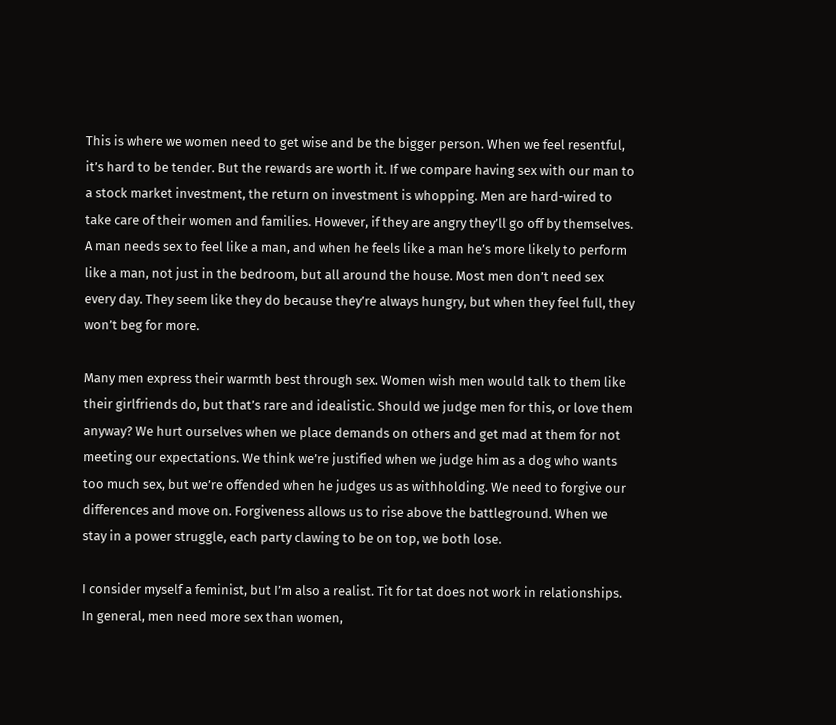This is where we women need to get wise and be the bigger person. When we feel resentful, it’s hard to be tender. But the rewards are worth it. If we compare having sex with our man to a stock market investment, the return on investment is whopping. Men are hard-wired to take care of their women and families. However, if they are angry they’ll go off by themselves. A man needs sex to feel like a man, and when he feels like a man he’s more likely to perform like a man, not just in the bedroom, but all around the house. Most men don’t need sex every day. They seem like they do because they’re always hungry, but when they feel full, they won’t beg for more.

Many men express their warmth best through sex. Women wish men would talk to them like their girlfriends do, but that’s rare and idealistic. Should we judge men for this, or love them anyway? We hurt ourselves when we place demands on others and get mad at them for not meeting our expectations. We think we’re justified when we judge him as a dog who wants too much sex, but we’re offended when he judges us as withholding. We need to forgive our differences and move on. Forgiveness allows us to rise above the battleground. When we stay in a power struggle, each party clawing to be on top, we both lose.

I consider myself a feminist, but I’m also a realist. Tit for tat does not work in relationships. In general, men need more sex than women,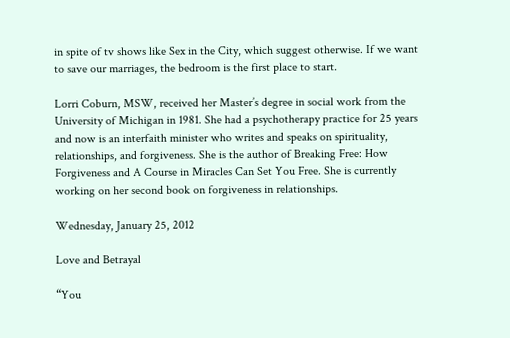in spite of tv shows like Sex in the City, which suggest otherwise. If we want to save our marriages, the bedroom is the first place to start.

Lorri Coburn, MSW, received her Master’s degree in social work from the University of Michigan in 1981. She had a psychotherapy practice for 25 years and now is an interfaith minister who writes and speaks on spirituality, relationships, and forgiveness. She is the author of Breaking Free: How Forgiveness and A Course in Miracles Can Set You Free. She is currently working on her second book on forgiveness in relationships.

Wednesday, January 25, 2012

Love and Betrayal

“You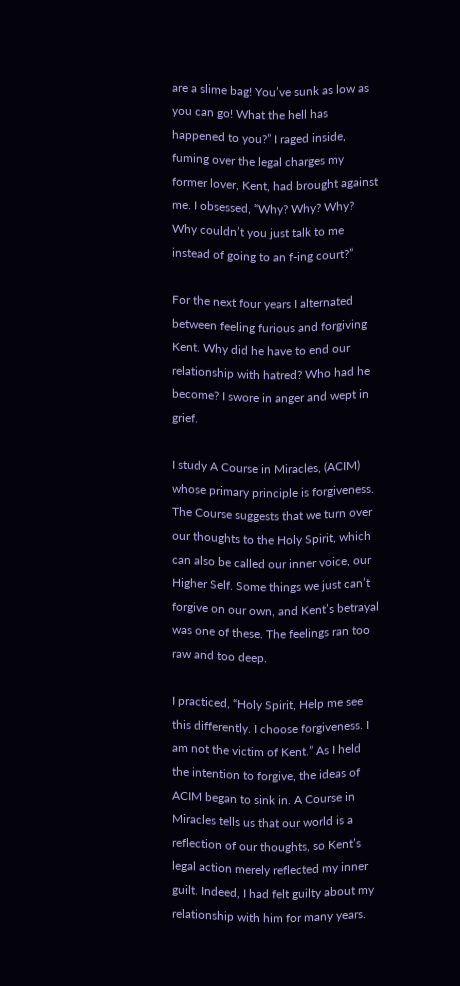are a slime bag! You’ve sunk as low as you can go! What the hell has happened to you?” I raged inside, fuming over the legal charges my former lover, Kent, had brought against me. I obsessed, “Why? Why? Why? Why couldn’t you just talk to me instead of going to an f-ing court?”

For the next four years I alternated between feeling furious and forgiving Kent. Why did he have to end our relationship with hatred? Who had he become? I swore in anger and wept in grief.

I study A Course in Miracles, (ACIM) whose primary principle is forgiveness. The Course suggests that we turn over our thoughts to the Holy Spirit, which can also be called our inner voice, our Higher Self. Some things we just can’t forgive on our own, and Kent’s betrayal was one of these. The feelings ran too raw and too deep.

I practiced, “Holy Spirit, Help me see this differently. I choose forgiveness. I am not the victim of Kent.” As I held the intention to forgive, the ideas of ACIM began to sink in. A Course in Miracles tells us that our world is a reflection of our thoughts, so Kent’s legal action merely reflected my inner guilt. Indeed, I had felt guilty about my relationship with him for many years.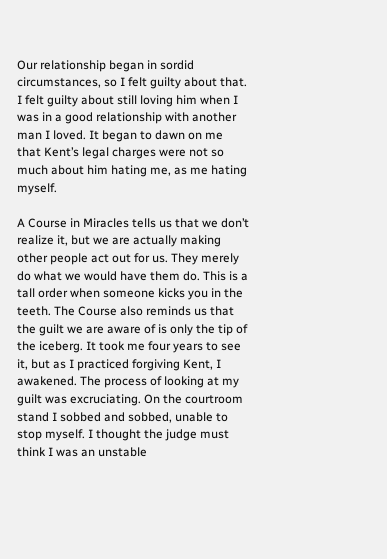Our relationship began in sordid circumstances, so I felt guilty about that. I felt guilty about still loving him when I was in a good relationship with another man I loved. It began to dawn on me that Kent’s legal charges were not so much about him hating me, as me hating myself.

A Course in Miracles tells us that we don’t realize it, but we are actually making other people act out for us. They merely do what we would have them do. This is a tall order when someone kicks you in the teeth. The Course also reminds us that the guilt we are aware of is only the tip of the iceberg. It took me four years to see it, but as I practiced forgiving Kent, I awakened. The process of looking at my guilt was excruciating. On the courtroom stand I sobbed and sobbed, unable to stop myself. I thought the judge must think I was an unstable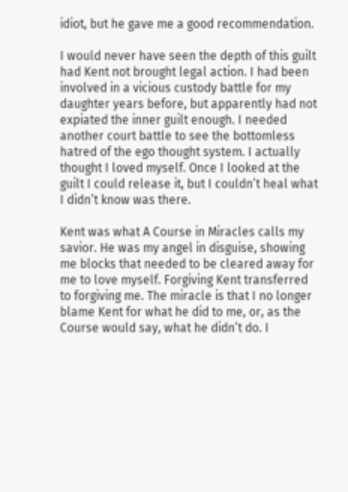idiot, but he gave me a good recommendation.

I would never have seen the depth of this guilt had Kent not brought legal action. I had been involved in a vicious custody battle for my daughter years before, but apparently had not expiated the inner guilt enough. I needed another court battle to see the bottomless hatred of the ego thought system. I actually thought I loved myself. Once I looked at the guilt I could release it, but I couldn’t heal what I didn’t know was there.

Kent was what A Course in Miracles calls my savior. He was my angel in disguise, showing me blocks that needed to be cleared away for me to love myself. Forgiving Kent transferred to forgiving me. The miracle is that I no longer blame Kent for what he did to me, or, as the Course would say, what he didn’t do. I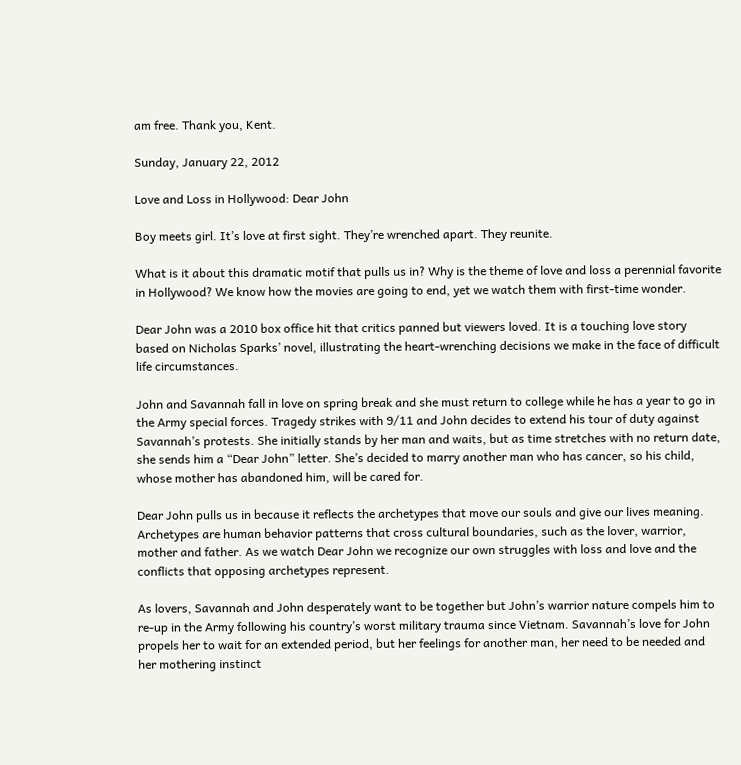am free. Thank you, Kent.

Sunday, January 22, 2012

Love and Loss in Hollywood: Dear John

Boy meets girl. It’s love at first sight. They’re wrenched apart. They reunite.

What is it about this dramatic motif that pulls us in? Why is the theme of love and loss a perennial favorite in Hollywood? We know how the movies are going to end, yet we watch them with first-time wonder.

Dear John was a 2010 box office hit that critics panned but viewers loved. It is a touching love story based on Nicholas Sparks’ novel, illustrating the heart-wrenching decisions we make in the face of difficult life circumstances.

John and Savannah fall in love on spring break and she must return to college while he has a year to go in the Army special forces. Tragedy strikes with 9/11 and John decides to extend his tour of duty against Savannah’s protests. She initially stands by her man and waits, but as time stretches with no return date, she sends him a “Dear John” letter. She’s decided to marry another man who has cancer, so his child, whose mother has abandoned him, will be cared for.

Dear John pulls us in because it reflects the archetypes that move our souls and give our lives meaning. Archetypes are human behavior patterns that cross cultural boundaries, such as the lover, warrior, mother and father. As we watch Dear John we recognize our own struggles with loss and love and the conflicts that opposing archetypes represent.

As lovers, Savannah and John desperately want to be together but John’s warrior nature compels him to re-up in the Army following his country’s worst military trauma since Vietnam. Savannah’s love for John propels her to wait for an extended period, but her feelings for another man, her need to be needed and her mothering instinct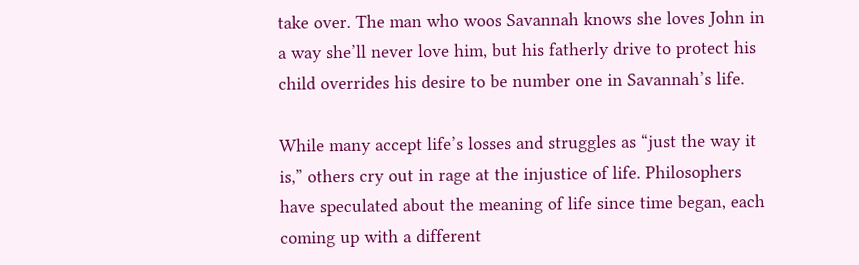take over. The man who woos Savannah knows she loves John in a way she’ll never love him, but his fatherly drive to protect his child overrides his desire to be number one in Savannah’s life.

While many accept life’s losses and struggles as “just the way it is,” others cry out in rage at the injustice of life. Philosophers have speculated about the meaning of life since time began, each coming up with a different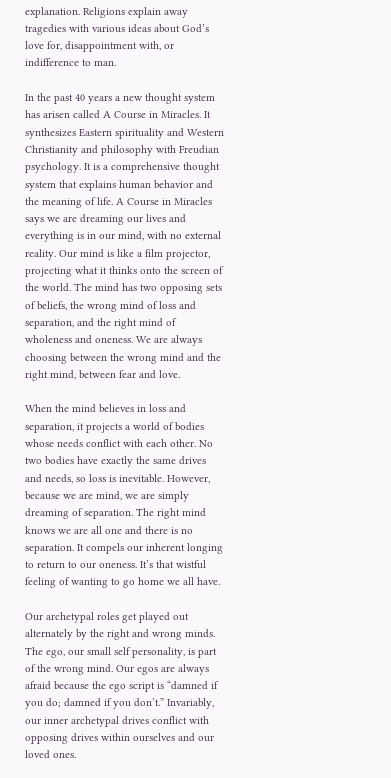explanation. Religions explain away tragedies with various ideas about God’s love for, disappointment with, or indifference to man.

In the past 40 years a new thought system has arisen called A Course in Miracles. It synthesizes Eastern spirituality and Western Christianity and philosophy with Freudian psychology. It is a comprehensive thought system that explains human behavior and the meaning of life. A Course in Miracles says we are dreaming our lives and everything is in our mind, with no external reality. Our mind is like a film projector, projecting what it thinks onto the screen of the world. The mind has two opposing sets of beliefs, the wrong mind of loss and separation, and the right mind of wholeness and oneness. We are always choosing between the wrong mind and the right mind, between fear and love.

When the mind believes in loss and separation, it projects a world of bodies whose needs conflict with each other. No two bodies have exactly the same drives and needs, so loss is inevitable. However, because we are mind, we are simply dreaming of separation. The right mind knows we are all one and there is no separation. It compels our inherent longing to return to our oneness. It’s that wistful feeling of wanting to go home we all have.

Our archetypal roles get played out alternately by the right and wrong minds. The ego, our small self personality, is part of the wrong mind. Our egos are always afraid because the ego script is “damned if you do; damned if you don’t.” Invariably, our inner archetypal drives conflict with opposing drives within ourselves and our loved ones.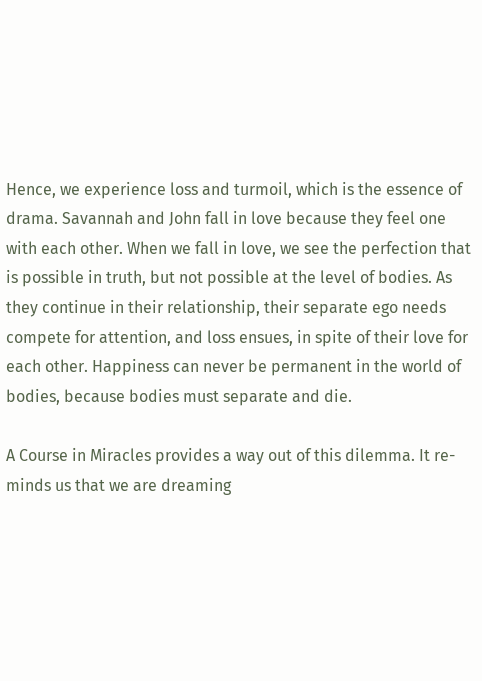Hence, we experience loss and turmoil, which is the essence of drama. Savannah and John fall in love because they feel one with each other. When we fall in love, we see the perfection that is possible in truth, but not possible at the level of bodies. As they continue in their relationship, their separate ego needs compete for attention, and loss ensues, in spite of their love for each other. Happiness can never be permanent in the world of bodies, because bodies must separate and die.

A Course in Miracles provides a way out of this dilemma. It re-minds us that we are dreaming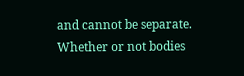and cannot be separate. Whether or not bodies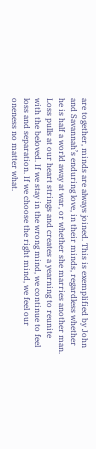are together, minds are always joined. This is exemplified by John and Savannah’s enduring love, in their minds, regardless whether he is half a world away at war, or whether she marries another man. Loss pulls at our heart strings and creates a yearning to reunite with the beloved. If we stay in the wrong mind, we continue to feel loss and separation. If we choose the right mind, we feel our oneness no matter what.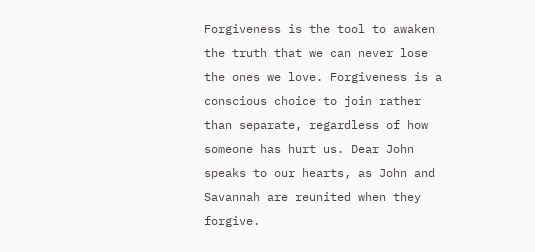Forgiveness is the tool to awaken the truth that we can never lose the ones we love. Forgiveness is a conscious choice to join rather than separate, regardless of how someone has hurt us. Dear John speaks to our hearts, as John and Savannah are reunited when they forgive.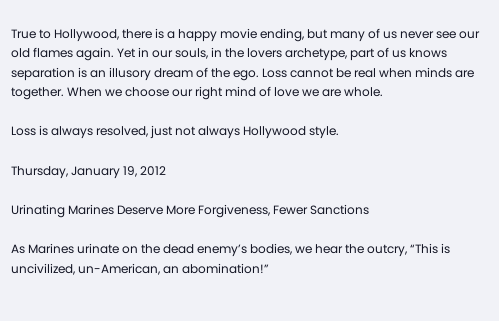True to Hollywood, there is a happy movie ending, but many of us never see our old flames again. Yet in our souls, in the lovers archetype, part of us knows separation is an illusory dream of the ego. Loss cannot be real when minds are together. When we choose our right mind of love we are whole.

Loss is always resolved, just not always Hollywood style.

Thursday, January 19, 2012

Urinating Marines Deserve More Forgiveness, Fewer Sanctions

As Marines urinate on the dead enemy’s bodies, we hear the outcry, “This is uncivilized, un-American, an abomination!”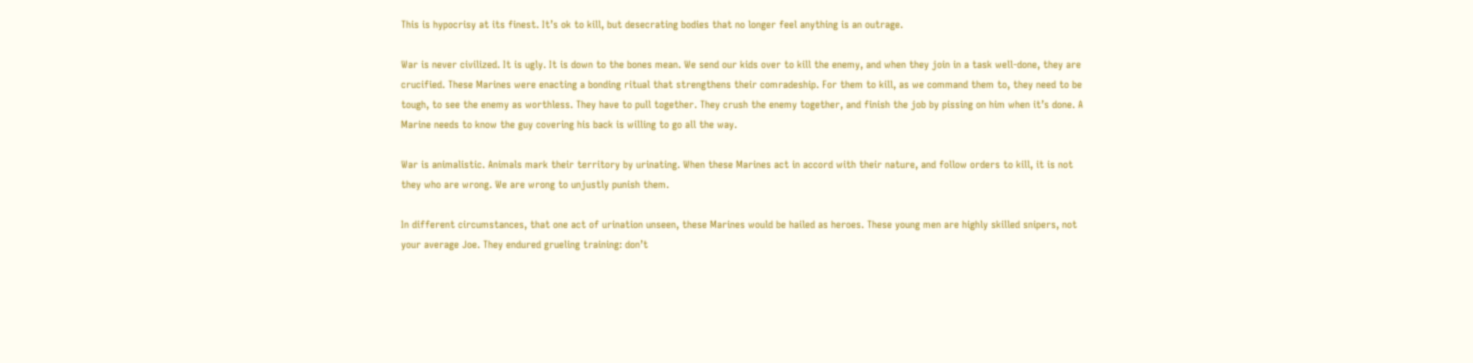This is hypocrisy at its finest. It’s ok to kill, but desecrating bodies that no longer feel anything is an outrage.

War is never civilized. It is ugly. It is down to the bones mean. We send our kids over to kill the enemy, and when they join in a task well-done, they are crucified. These Marines were enacting a bonding ritual that strengthens their comradeship. For them to kill, as we command them to, they need to be tough, to see the enemy as worthless. They have to pull together. They crush the enemy together, and finish the job by pissing on him when it’s done. A Marine needs to know the guy covering his back is willing to go all the way.

War is animalistic. Animals mark their territory by urinating. When these Marines act in accord with their nature, and follow orders to kill, it is not they who are wrong. We are wrong to unjustly punish them.

In different circumstances, that one act of urination unseen, these Marines would be hailed as heroes. These young men are highly skilled snipers, not your average Joe. They endured grueling training: don’t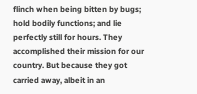flinch when being bitten by bugs; hold bodily functions; and lie perfectly still for hours. They accomplished their mission for our country. But because they got carried away, albeit in an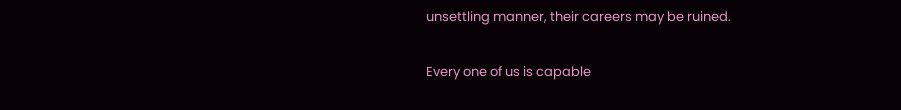unsettling manner, their careers may be ruined.

Every one of us is capable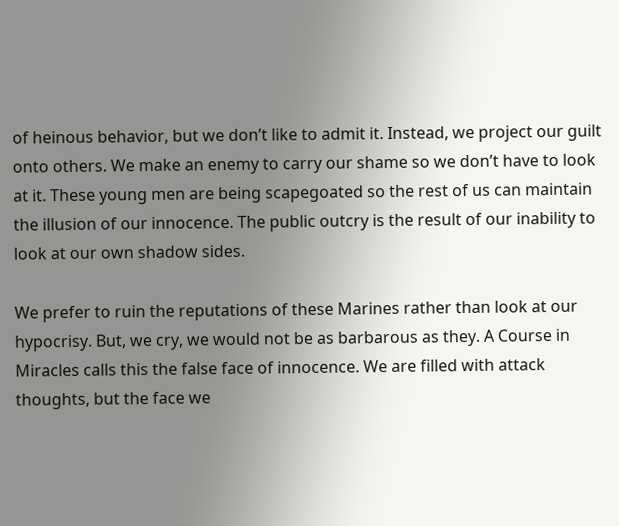of heinous behavior, but we don’t like to admit it. Instead, we project our guilt onto others. We make an enemy to carry our shame so we don’t have to look at it. These young men are being scapegoated so the rest of us can maintain the illusion of our innocence. The public outcry is the result of our inability to look at our own shadow sides.

We prefer to ruin the reputations of these Marines rather than look at our hypocrisy. But, we cry, we would not be as barbarous as they. A Course in Miracles calls this the false face of innocence. We are filled with attack thoughts, but the face we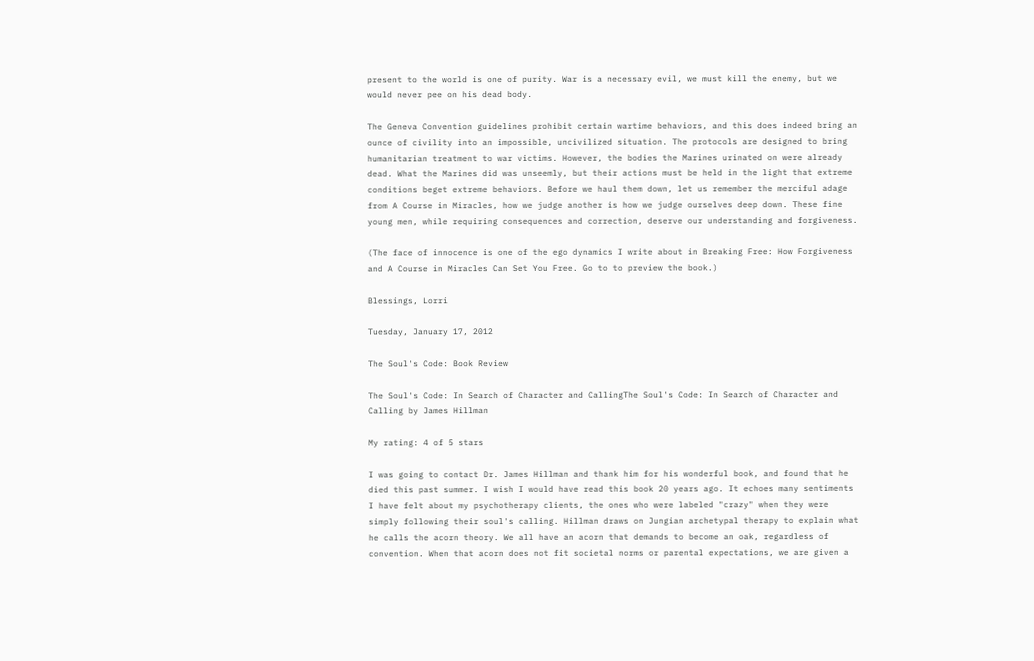present to the world is one of purity. War is a necessary evil, we must kill the enemy, but we would never pee on his dead body.

The Geneva Convention guidelines prohibit certain wartime behaviors, and this does indeed bring an ounce of civility into an impossible, uncivilized situation. The protocols are designed to bring humanitarian treatment to war victims. However, the bodies the Marines urinated on were already dead. What the Marines did was unseemly, but their actions must be held in the light that extreme conditions beget extreme behaviors. Before we haul them down, let us remember the merciful adage from A Course in Miracles, how we judge another is how we judge ourselves deep down. These fine young men, while requiring consequences and correction, deserve our understanding and forgiveness.

(The face of innocence is one of the ego dynamics I write about in Breaking Free: How Forgiveness and A Course in Miracles Can Set You Free. Go to to preview the book.)

Blessings, Lorri

Tuesday, January 17, 2012

The Soul's Code: Book Review

The Soul's Code: In Search of Character and CallingThe Soul's Code: In Search of Character and Calling by James Hillman

My rating: 4 of 5 stars

I was going to contact Dr. James Hillman and thank him for his wonderful book, and found that he died this past summer. I wish I would have read this book 20 years ago. It echoes many sentiments I have felt about my psychotherapy clients, the ones who were labeled "crazy" when they were simply following their soul's calling. Hillman draws on Jungian archetypal therapy to explain what he calls the acorn theory. We all have an acorn that demands to become an oak, regardless of convention. When that acorn does not fit societal norms or parental expectations, we are given a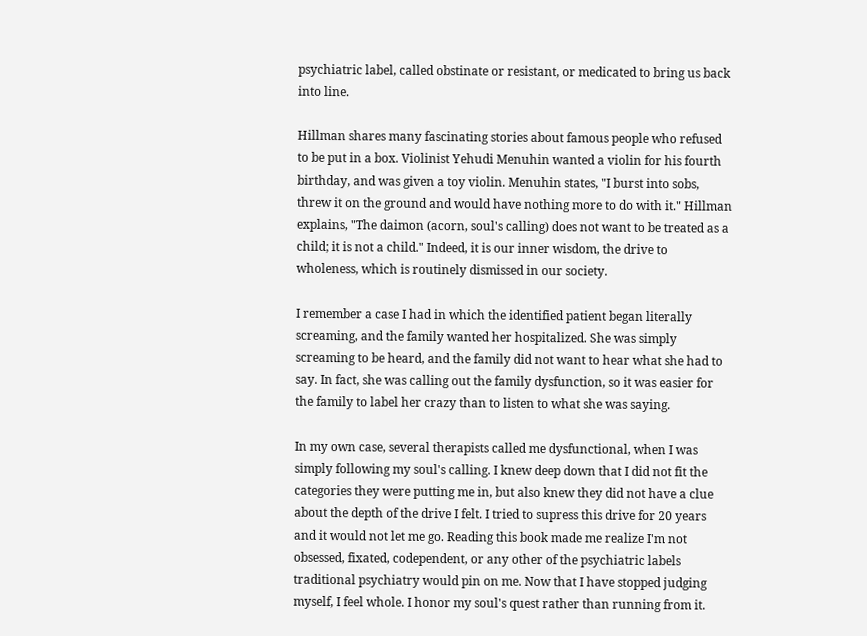psychiatric label, called obstinate or resistant, or medicated to bring us back into line.

Hillman shares many fascinating stories about famous people who refused to be put in a box. Violinist Yehudi Menuhin wanted a violin for his fourth birthday, and was given a toy violin. Menuhin states, "I burst into sobs, threw it on the ground and would have nothing more to do with it." Hillman explains, "The daimon (acorn, soul's calling) does not want to be treated as a child; it is not a child." Indeed, it is our inner wisdom, the drive to wholeness, which is routinely dismissed in our society.

I remember a case I had in which the identified patient began literally screaming, and the family wanted her hospitalized. She was simply screaming to be heard, and the family did not want to hear what she had to say. In fact, she was calling out the family dysfunction, so it was easier for the family to label her crazy than to listen to what she was saying.

In my own case, several therapists called me dysfunctional, when I was simply following my soul's calling. I knew deep down that I did not fit the categories they were putting me in, but also knew they did not have a clue about the depth of the drive I felt. I tried to supress this drive for 20 years and it would not let me go. Reading this book made me realize I'm not obsessed, fixated, codependent, or any other of the psychiatric labels traditional psychiatry would pin on me. Now that I have stopped judging myself, I feel whole. I honor my soul's quest rather than running from it.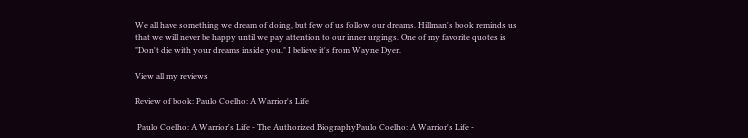We all have something we dream of doing, but few of us follow our dreams. Hillman's book reminds us that we will never be happy until we pay attention to our inner urgings. One of my favorite quotes is "Don't die with your dreams inside you." I believe it's from Wayne Dyer.

View all my reviews

Review of book: Paulo Coelho: A Warrior's Life

 Paulo Coelho: A Warrior's Life - The Authorized BiographyPaulo Coelho: A Warrior's Life -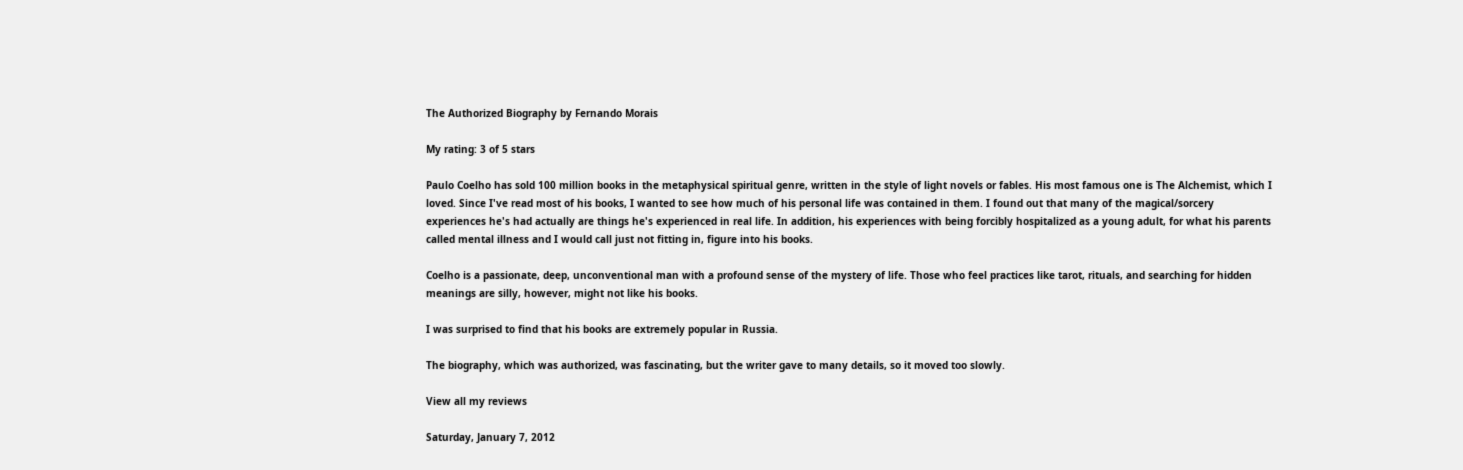The Authorized Biography by Fernando Morais

My rating: 3 of 5 stars

Paulo Coelho has sold 100 million books in the metaphysical spiritual genre, written in the style of light novels or fables. His most famous one is The Alchemist, which I loved. Since I've read most of his books, I wanted to see how much of his personal life was contained in them. I found out that many of the magical/sorcery experiences he's had actually are things he's experienced in real life. In addition, his experiences with being forcibly hospitalized as a young adult, for what his parents called mental illness and I would call just not fitting in, figure into his books.

Coelho is a passionate, deep, unconventional man with a profound sense of the mystery of life. Those who feel practices like tarot, rituals, and searching for hidden meanings are silly, however, might not like his books.

I was surprised to find that his books are extremely popular in Russia.

The biography, which was authorized, was fascinating, but the writer gave to many details, so it moved too slowly.

View all my reviews

Saturday, January 7, 2012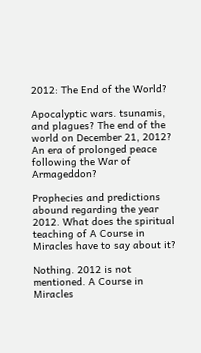2012: The End of the World?

Apocalyptic wars. tsunamis, and plagues? The end of the world on December 21, 2012? An era of prolonged peace following the War of Armageddon?

Prophecies and predictions abound regarding the year 2012. What does the spiritual teaching of A Course in Miracles have to say about it?

Nothing. 2012 is not mentioned. A Course in Miracles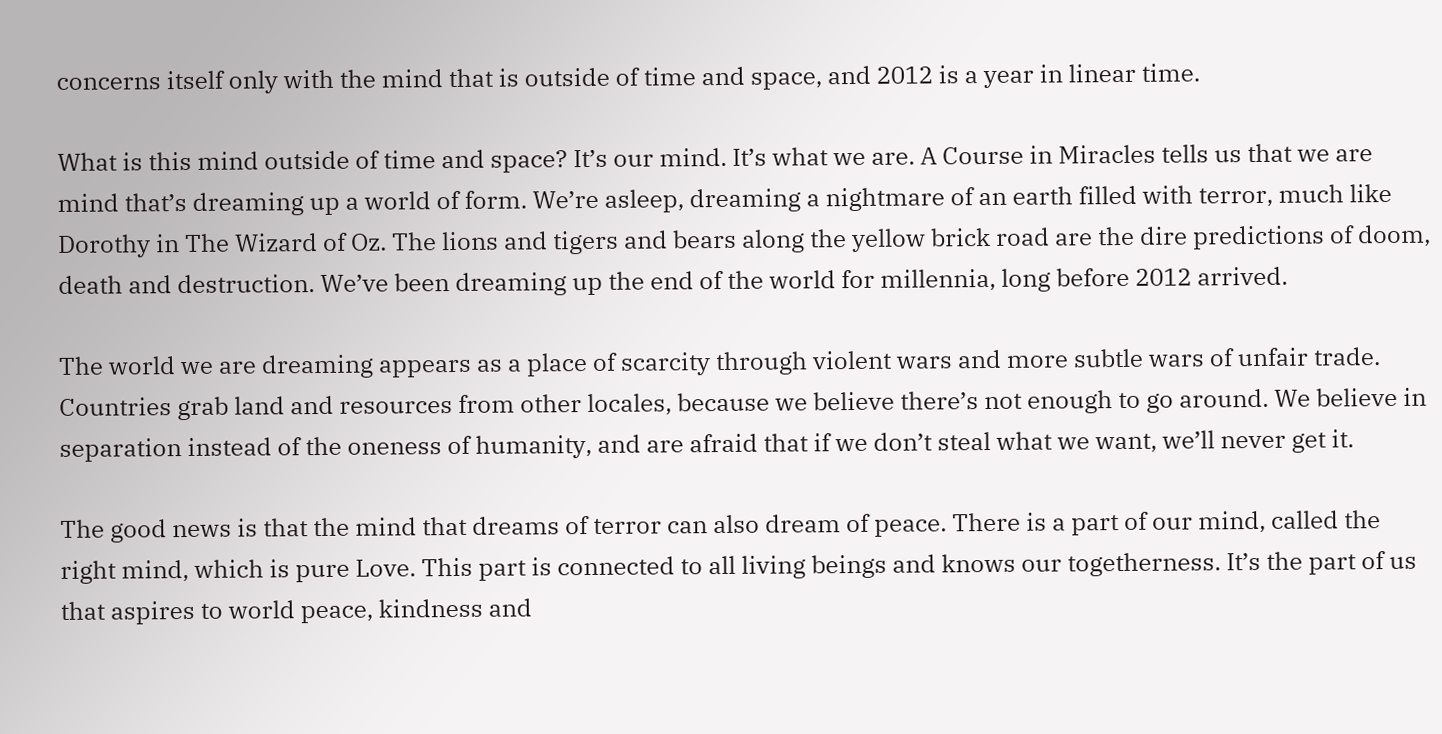concerns itself only with the mind that is outside of time and space, and 2012 is a year in linear time.

What is this mind outside of time and space? It’s our mind. It’s what we are. A Course in Miracles tells us that we are mind that’s dreaming up a world of form. We’re asleep, dreaming a nightmare of an earth filled with terror, much like Dorothy in The Wizard of Oz. The lions and tigers and bears along the yellow brick road are the dire predictions of doom, death and destruction. We’ve been dreaming up the end of the world for millennia, long before 2012 arrived.

The world we are dreaming appears as a place of scarcity through violent wars and more subtle wars of unfair trade. Countries grab land and resources from other locales, because we believe there’s not enough to go around. We believe in separation instead of the oneness of humanity, and are afraid that if we don’t steal what we want, we’ll never get it.

The good news is that the mind that dreams of terror can also dream of peace. There is a part of our mind, called the right mind, which is pure Love. This part is connected to all living beings and knows our togetherness. It’s the part of us that aspires to world peace, kindness and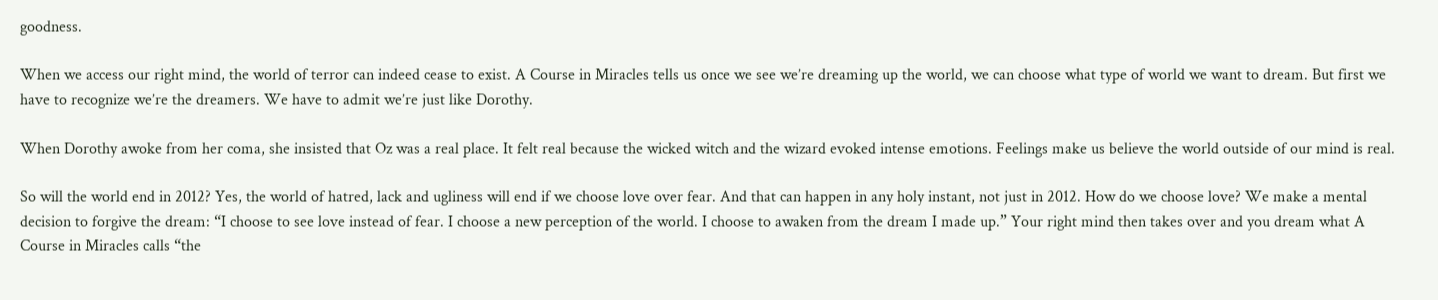goodness.

When we access our right mind, the world of terror can indeed cease to exist. A Course in Miracles tells us once we see we’re dreaming up the world, we can choose what type of world we want to dream. But first we have to recognize we’re the dreamers. We have to admit we’re just like Dorothy.

When Dorothy awoke from her coma, she insisted that Oz was a real place. It felt real because the wicked witch and the wizard evoked intense emotions. Feelings make us believe the world outside of our mind is real.

So will the world end in 2012? Yes, the world of hatred, lack and ugliness will end if we choose love over fear. And that can happen in any holy instant, not just in 2012. How do we choose love? We make a mental decision to forgive the dream: “I choose to see love instead of fear. I choose a new perception of the world. I choose to awaken from the dream I made up.” Your right mind then takes over and you dream what A Course in Miracles calls “the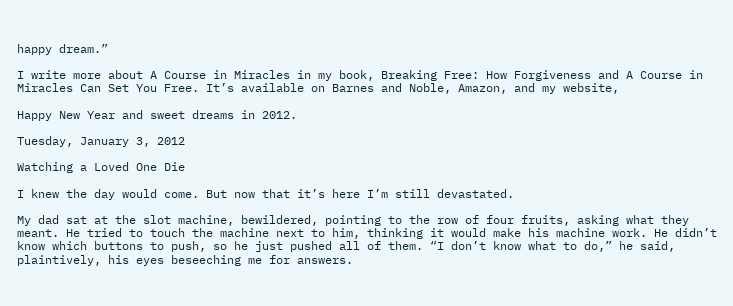happy dream.”

I write more about A Course in Miracles in my book, Breaking Free: How Forgiveness and A Course in Miracles Can Set You Free. It’s available on Barnes and Noble, Amazon, and my website,

Happy New Year and sweet dreams in 2012.

Tuesday, January 3, 2012

Watching a Loved One Die

I knew the day would come. But now that it’s here I’m still devastated.

My dad sat at the slot machine, bewildered, pointing to the row of four fruits, asking what they meant. He tried to touch the machine next to him, thinking it would make his machine work. He didn’t know which buttons to push, so he just pushed all of them. “I don’t know what to do,” he said, plaintively, his eyes beseeching me for answers.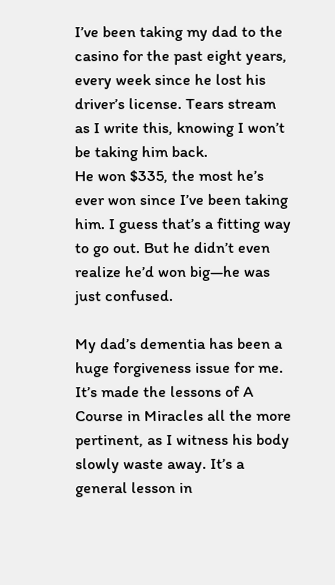I’ve been taking my dad to the casino for the past eight years, every week since he lost his driver’s license. Tears stream as I write this, knowing I won’t be taking him back.
He won $335, the most he’s ever won since I’ve been taking him. I guess that’s a fitting way to go out. But he didn’t even realize he’d won big—he was just confused.

My dad’s dementia has been a huge forgiveness issue for me. It’s made the lessons of A Course in Miracles all the more pertinent, as I witness his body slowly waste away. It’s a general lesson in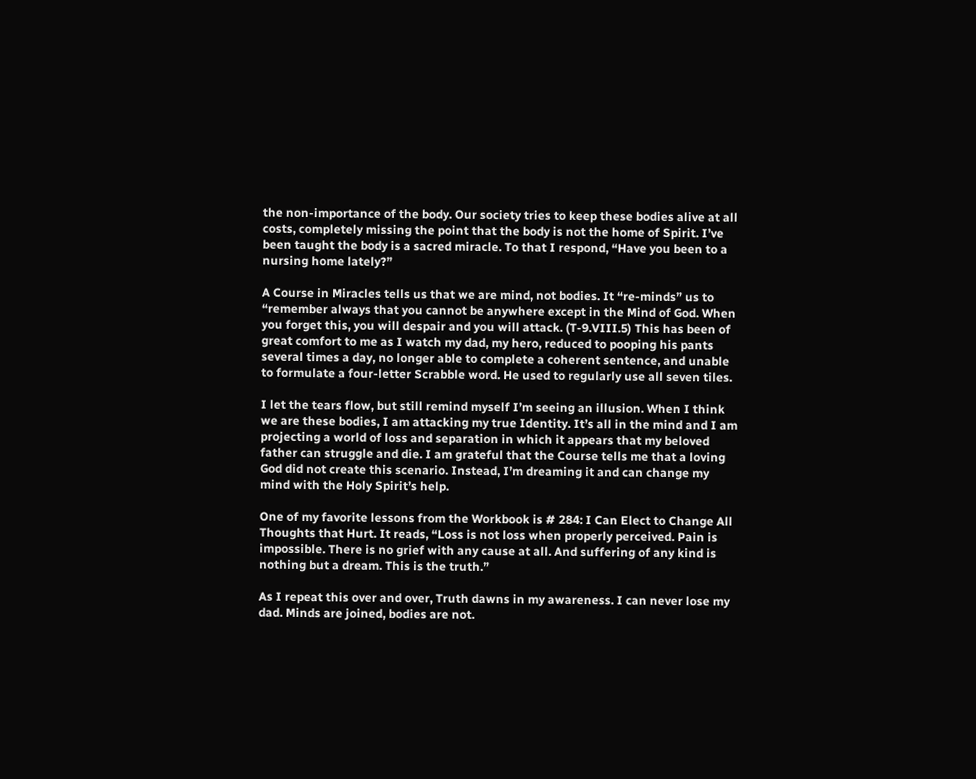the non-importance of the body. Our society tries to keep these bodies alive at all costs, completely missing the point that the body is not the home of Spirit. I’ve been taught the body is a sacred miracle. To that I respond, “Have you been to a nursing home lately?”

A Course in Miracles tells us that we are mind, not bodies. It “re-minds” us to “remember always that you cannot be anywhere except in the Mind of God. When you forget this, you will despair and you will attack. (T-9.VIII.5) This has been of great comfort to me as I watch my dad, my hero, reduced to pooping his pants several times a day, no longer able to complete a coherent sentence, and unable to formulate a four-letter Scrabble word. He used to regularly use all seven tiles.

I let the tears flow, but still remind myself I’m seeing an illusion. When I think we are these bodies, I am attacking my true Identity. It’s all in the mind and I am projecting a world of loss and separation in which it appears that my beloved father can struggle and die. I am grateful that the Course tells me that a loving God did not create this scenario. Instead, I’m dreaming it and can change my mind with the Holy Spirit’s help.

One of my favorite lessons from the Workbook is # 284: I Can Elect to Change All Thoughts that Hurt. It reads, “Loss is not loss when properly perceived. Pain is impossible. There is no grief with any cause at all. And suffering of any kind is nothing but a dream. This is the truth.”

As I repeat this over and over, Truth dawns in my awareness. I can never lose my dad. Minds are joined, bodies are not.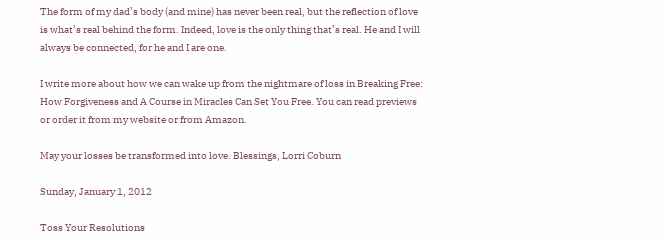The form of my dad’s body (and mine) has never been real, but the reflection of love is what’s real behind the form. Indeed, love is the only thing that’s real. He and I will always be connected, for he and I are one.

I write more about how we can wake up from the nightmare of loss in Breaking Free: How Forgiveness and A Course in Miracles Can Set You Free. You can read previews or order it from my website or from Amazon.

May your losses be transformed into love. Blessings, Lorri Coburn

Sunday, January 1, 2012

Toss Your Resolutions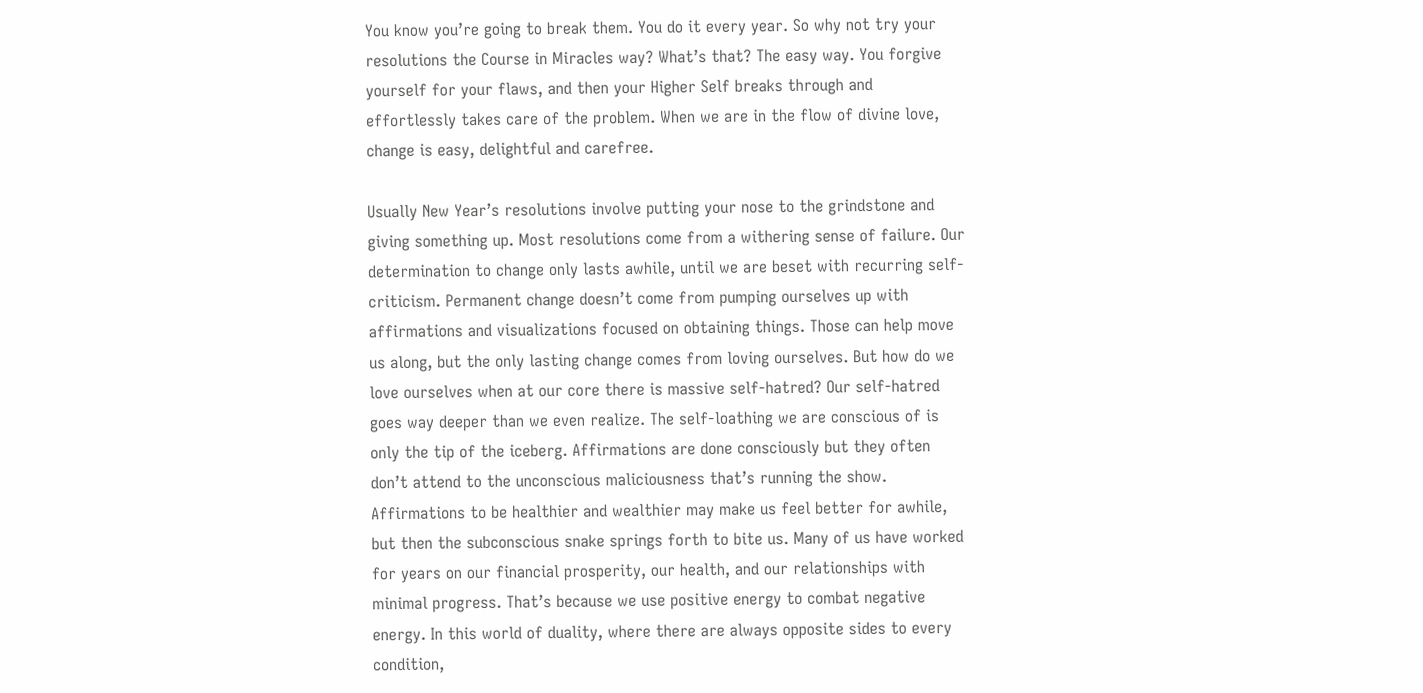You know you’re going to break them. You do it every year. So why not try your resolutions the Course in Miracles way? What’s that? The easy way. You forgive yourself for your flaws, and then your Higher Self breaks through and effortlessly takes care of the problem. When we are in the flow of divine love, change is easy, delightful and carefree.

Usually New Year’s resolutions involve putting your nose to the grindstone and giving something up. Most resolutions come from a withering sense of failure. Our determination to change only lasts awhile, until we are beset with recurring self-criticism. Permanent change doesn’t come from pumping ourselves up with affirmations and visualizations focused on obtaining things. Those can help move us along, but the only lasting change comes from loving ourselves. But how do we love ourselves when at our core there is massive self-hatred? Our self-hatred goes way deeper than we even realize. The self-loathing we are conscious of is only the tip of the iceberg. Affirmations are done consciously but they often don’t attend to the unconscious maliciousness that’s running the show. Affirmations to be healthier and wealthier may make us feel better for awhile, but then the subconscious snake springs forth to bite us. Many of us have worked for years on our financial prosperity, our health, and our relationships with minimal progress. That’s because we use positive energy to combat negative energy. In this world of duality, where there are always opposite sides to every condition,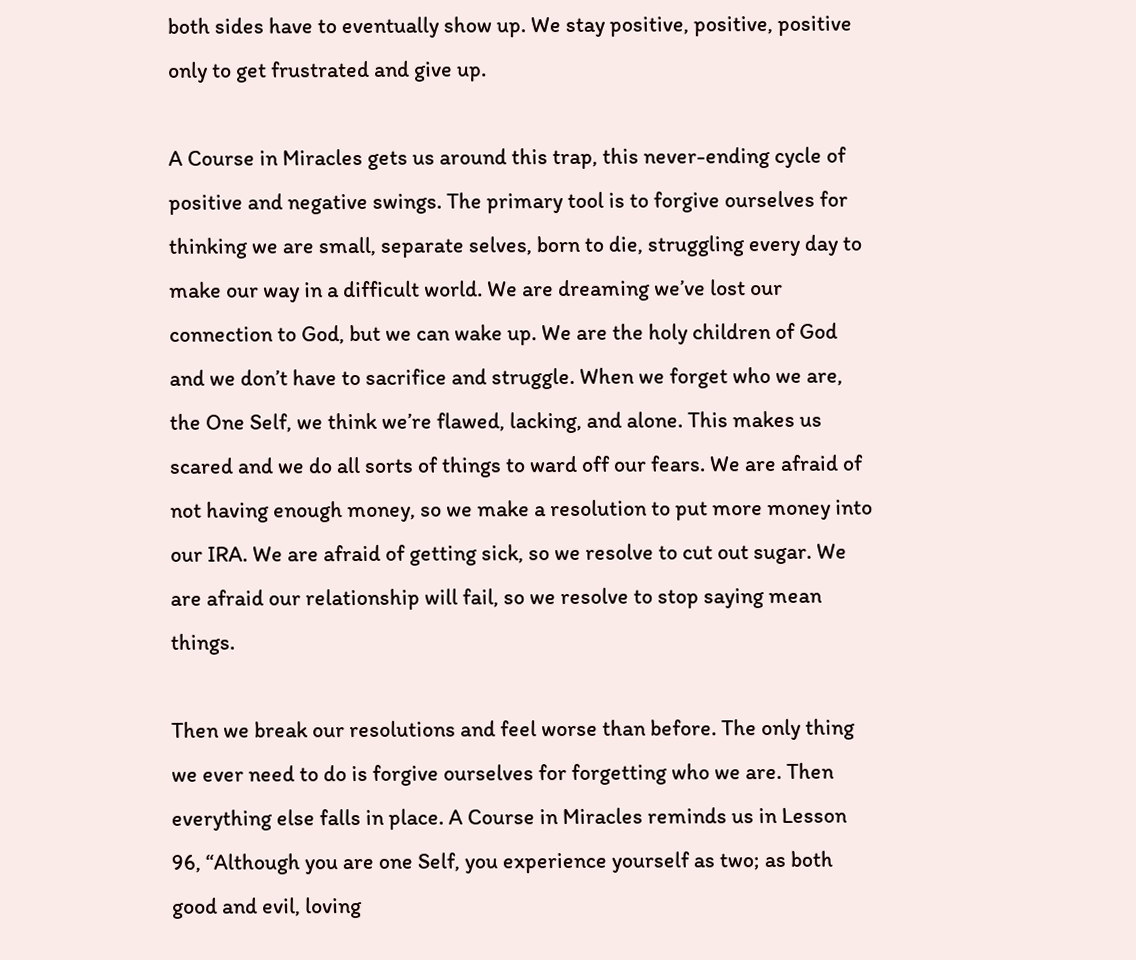both sides have to eventually show up. We stay positive, positive, positive only to get frustrated and give up.

A Course in Miracles gets us around this trap, this never-ending cycle of positive and negative swings. The primary tool is to forgive ourselves for thinking we are small, separate selves, born to die, struggling every day to make our way in a difficult world. We are dreaming we’ve lost our connection to God, but we can wake up. We are the holy children of God and we don’t have to sacrifice and struggle. When we forget who we are, the One Self, we think we’re flawed, lacking, and alone. This makes us scared and we do all sorts of things to ward off our fears. We are afraid of not having enough money, so we make a resolution to put more money into our IRA. We are afraid of getting sick, so we resolve to cut out sugar. We are afraid our relationship will fail, so we resolve to stop saying mean things.

Then we break our resolutions and feel worse than before. The only thing we ever need to do is forgive ourselves for forgetting who we are. Then everything else falls in place. A Course in Miracles reminds us in Lesson 96, “Although you are one Self, you experience yourself as two; as both good and evil, loving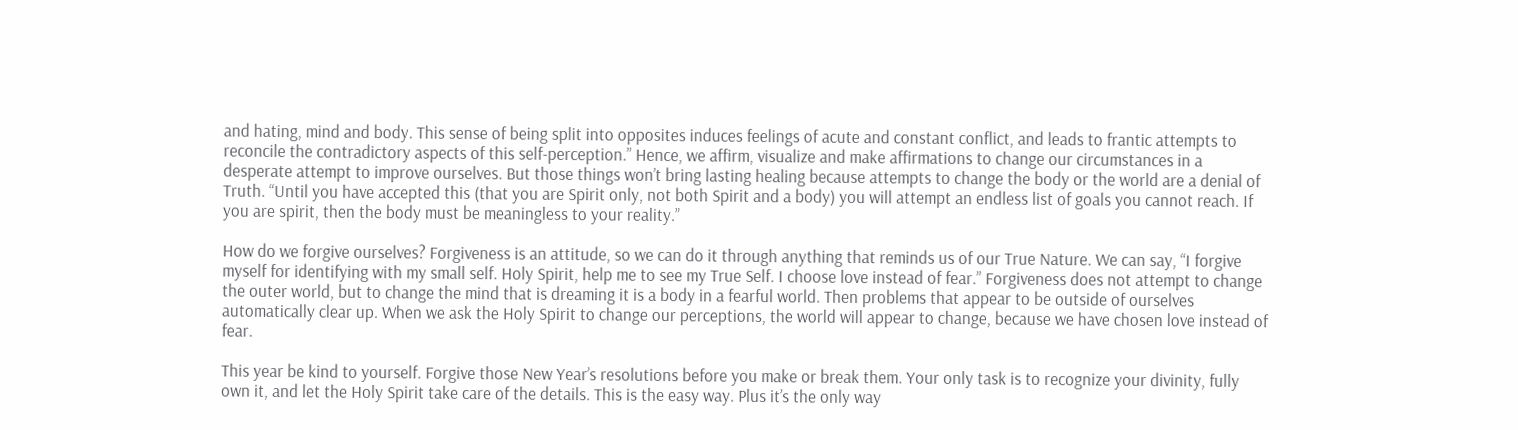and hating, mind and body. This sense of being split into opposites induces feelings of acute and constant conflict, and leads to frantic attempts to reconcile the contradictory aspects of this self-perception.” Hence, we affirm, visualize and make affirmations to change our circumstances in a desperate attempt to improve ourselves. But those things won’t bring lasting healing because attempts to change the body or the world are a denial of Truth. “Until you have accepted this (that you are Spirit only, not both Spirit and a body) you will attempt an endless list of goals you cannot reach. If you are spirit, then the body must be meaningless to your reality.”

How do we forgive ourselves? Forgiveness is an attitude, so we can do it through anything that reminds us of our True Nature. We can say, “I forgive myself for identifying with my small self. Holy Spirit, help me to see my True Self. I choose love instead of fear.” Forgiveness does not attempt to change the outer world, but to change the mind that is dreaming it is a body in a fearful world. Then problems that appear to be outside of ourselves automatically clear up. When we ask the Holy Spirit to change our perceptions, the world will appear to change, because we have chosen love instead of fear.

This year be kind to yourself. Forgive those New Year’s resolutions before you make or break them. Your only task is to recognize your divinity, fully own it, and let the Holy Spirit take care of the details. This is the easy way. Plus it’s the only way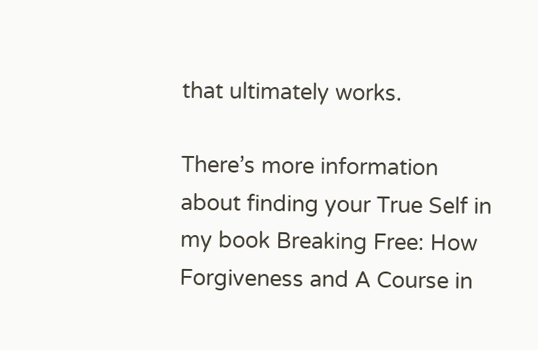that ultimately works.

There’s more information about finding your True Self in my book Breaking Free: How Forgiveness and A Course in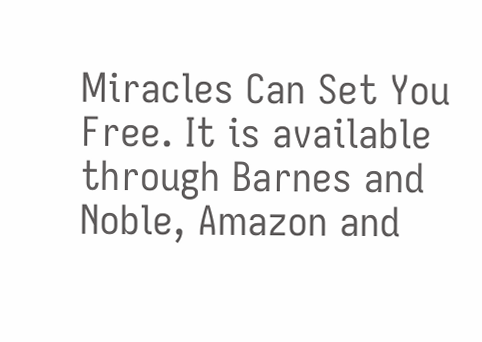Miracles Can Set You Free. It is available through Barnes and Noble, Amazon and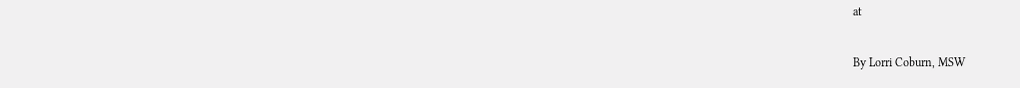at

By Lorri Coburn, MSW